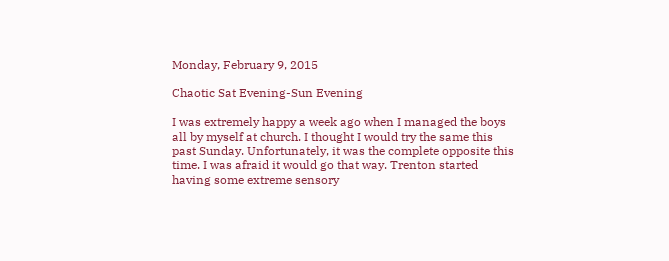Monday, February 9, 2015

Chaotic Sat Evening-Sun Evening

I was extremely happy a week ago when I managed the boys all by myself at church. I thought I would try the same this past Sunday. Unfortunately, it was the complete opposite this time. I was afraid it would go that way. Trenton started having some extreme sensory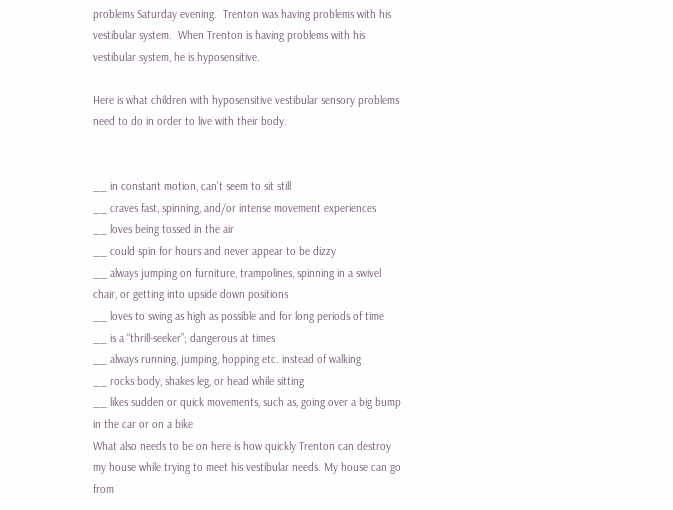problems Saturday evening.  Trenton was having problems with his vestibular system.  When Trenton is having problems with his vestibular system, he is hyposensitive.

Here is what children with hyposensitive vestibular sensory problems need to do in order to live with their body.


__ in constant motion, can’t seem to sit still
__ craves fast, spinning, and/or intense movement experiences
__ loves being tossed in the air
__ could spin for hours and never appear to be dizzy
__ always jumping on furniture, trampolines, spinning in a swivel chair, or getting into upside down positions
__ loves to swing as high as possible and for long periods of time
__ is a “thrill-seeker”; dangerous at times
__ always running, jumping, hopping etc. instead of walking
__ rocks body, shakes leg, or head while sitting
__ likes sudden or quick movements, such as, going over a big bump in the car or on a bike
What also needs to be on here is how quickly Trenton can destroy my house while trying to meet his vestibular needs. My house can go from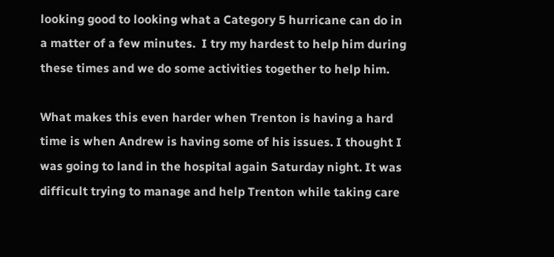looking good to looking what a Category 5 hurricane can do in a matter of a few minutes.  I try my hardest to help him during these times and we do some activities together to help him.

What makes this even harder when Trenton is having a hard time is when Andrew is having some of his issues. I thought I was going to land in the hospital again Saturday night. It was difficult trying to manage and help Trenton while taking care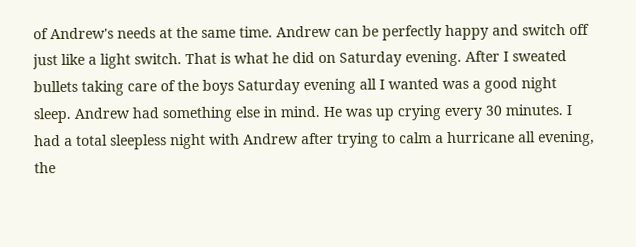of Andrew's needs at the same time. Andrew can be perfectly happy and switch off just like a light switch. That is what he did on Saturday evening. After I sweated bullets taking care of the boys Saturday evening all I wanted was a good night sleep. Andrew had something else in mind. He was up crying every 30 minutes. I had a total sleepless night with Andrew after trying to calm a hurricane all evening, the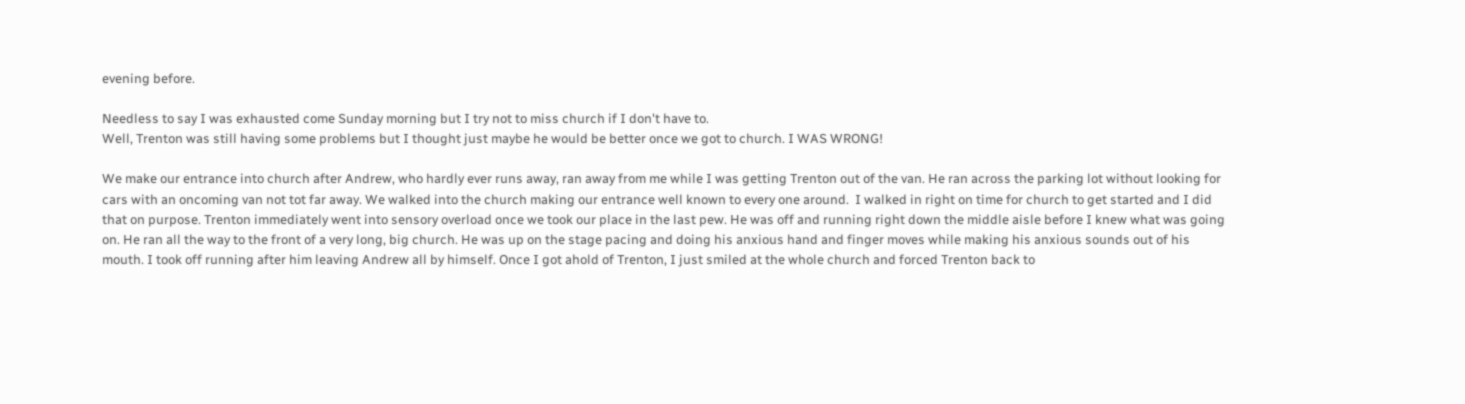evening before.

Needless to say I was exhausted come Sunday morning but I try not to miss church if I don't have to.
Well, Trenton was still having some problems but I thought just maybe he would be better once we got to church. I WAS WRONG!

We make our entrance into church after Andrew, who hardly ever runs away, ran away from me while I was getting Trenton out of the van. He ran across the parking lot without looking for cars with an oncoming van not tot far away. We walked into the church making our entrance well known to every one around.  I walked in right on time for church to get started and I did that on purpose. Trenton immediately went into sensory overload once we took our place in the last pew. He was off and running right down the middle aisle before I knew what was going on. He ran all the way to the front of a very long, big church. He was up on the stage pacing and doing his anxious hand and finger moves while making his anxious sounds out of his mouth. I took off running after him leaving Andrew all by himself. Once I got ahold of Trenton, I just smiled at the whole church and forced Trenton back to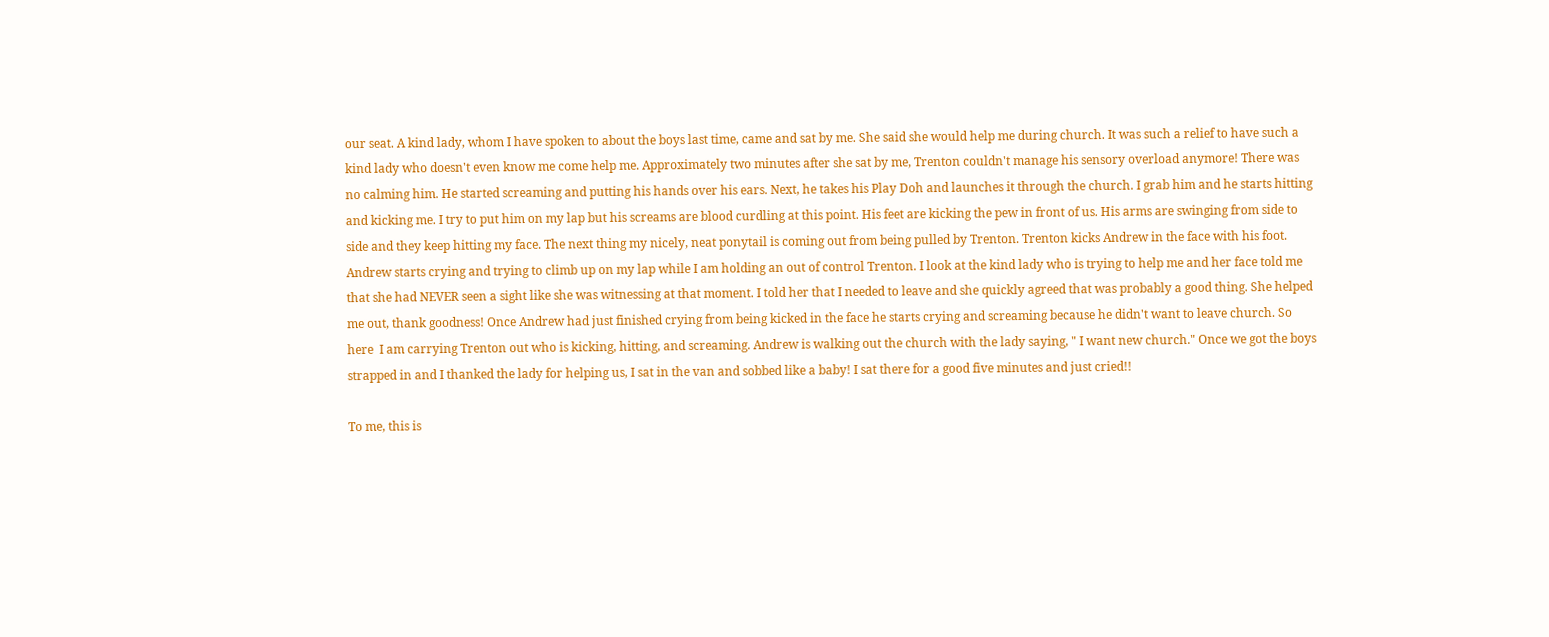our seat. A kind lady, whom I have spoken to about the boys last time, came and sat by me. She said she would help me during church. It was such a relief to have such a kind lady who doesn't even know me come help me. Approximately two minutes after she sat by me, Trenton couldn't manage his sensory overload anymore! There was no calming him. He started screaming and putting his hands over his ears. Next, he takes his Play Doh and launches it through the church. I grab him and he starts hitting and kicking me. I try to put him on my lap but his screams are blood curdling at this point. His feet are kicking the pew in front of us. His arms are swinging from side to side and they keep hitting my face. The next thing my nicely, neat ponytail is coming out from being pulled by Trenton. Trenton kicks Andrew in the face with his foot. Andrew starts crying and trying to climb up on my lap while I am holding an out of control Trenton. I look at the kind lady who is trying to help me and her face told me that she had NEVER seen a sight like she was witnessing at that moment. I told her that I needed to leave and she quickly agreed that was probably a good thing. She helped me out, thank goodness! Once Andrew had just finished crying from being kicked in the face he starts crying and screaming because he didn't want to leave church. So here  I am carrying Trenton out who is kicking, hitting, and screaming. Andrew is walking out the church with the lady saying, " I want new church." Once we got the boys strapped in and I thanked the lady for helping us, I sat in the van and sobbed like a baby! I sat there for a good five minutes and just cried!!

To me, this is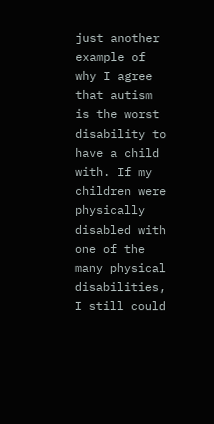just another example of why I agree that autism is the worst disability to have a child with. If my children were physically disabled with one of the many physical disabilities, I still could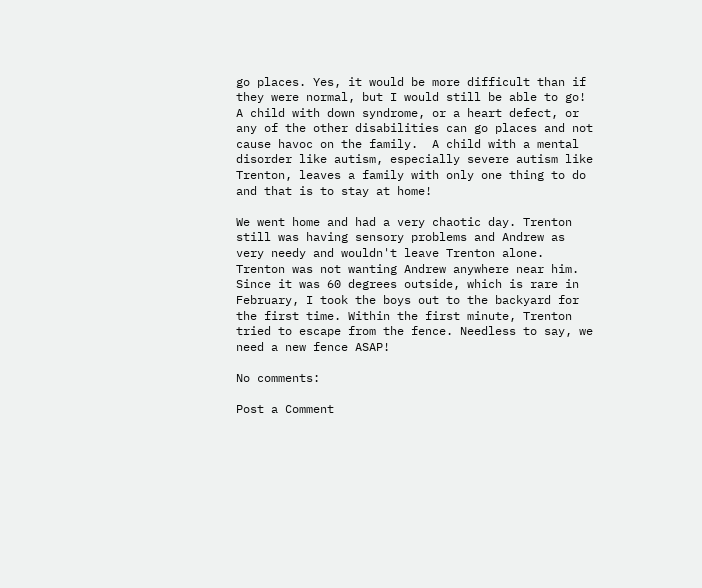go places. Yes, it would be more difficult than if they were normal, but I would still be able to go! A child with down syndrome, or a heart defect, or any of the other disabilities can go places and not cause havoc on the family.  A child with a mental disorder like autism, especially severe autism like Trenton, leaves a family with only one thing to do and that is to stay at home!

We went home and had a very chaotic day. Trenton still was having sensory problems and Andrew as very needy and wouldn't leave Trenton alone. Trenton was not wanting Andrew anywhere near him. Since it was 60 degrees outside, which is rare in February, I took the boys out to the backyard for the first time. Within the first minute, Trenton tried to escape from the fence. Needless to say, we need a new fence ASAP!

No comments:

Post a Comment